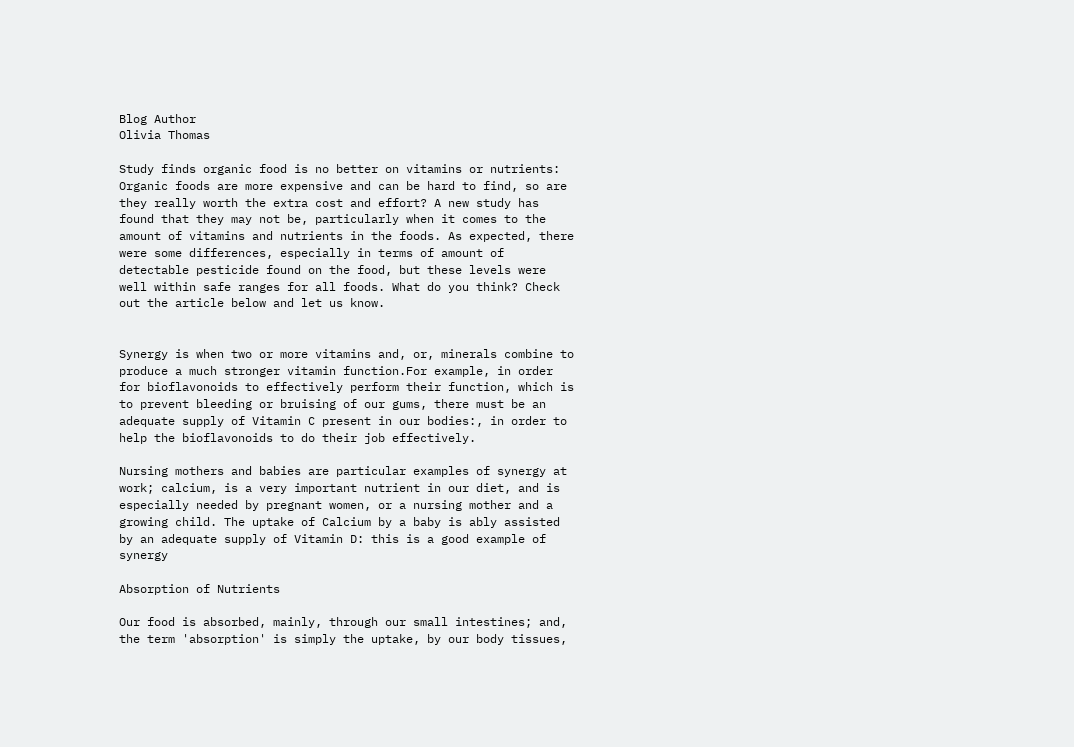Blog Author
Olivia Thomas

Study finds organic food is no better on vitamins or nutrients: Organic foods are more expensive and can be hard to find, so are they really worth the extra cost and effort? A new study has found that they may not be, particularly when it comes to the amount of vitamins and nutrients in the foods. As expected, there were some differences, especially in terms of amount of detectable pesticide found on the food, but these levels were well within safe ranges for all foods. What do you think? Check out the article below and let us know.


Synergy is when two or more vitamins and, or, minerals combine to produce a much stronger vitamin function.For example, in order for bioflavonoids to effectively perform their function, which is to prevent bleeding or bruising of our gums, there must be an adequate supply of Vitamin C present in our bodies:, in order to help the bioflavonoids to do their job effectively.

Nursing mothers and babies are particular examples of synergy at work; calcium, is a very important nutrient in our diet, and is especially needed by pregnant women, or a nursing mother and a growing child. The uptake of Calcium by a baby is ably assisted by an adequate supply of Vitamin D: this is a good example of synergy

Absorption of Nutrients

Our food is absorbed, mainly, through our small intestines; and, the term 'absorption' is simply the uptake, by our body tissues,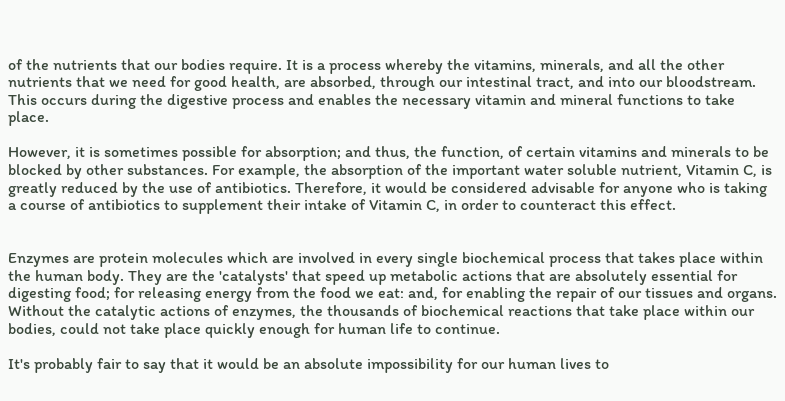of the nutrients that our bodies require. It is a process whereby the vitamins, minerals, and all the other nutrients that we need for good health, are absorbed, through our intestinal tract, and into our bloodstream. This occurs during the digestive process and enables the necessary vitamin and mineral functions to take place.

However, it is sometimes possible for absorption; and thus, the function, of certain vitamins and minerals to be blocked by other substances. For example, the absorption of the important water soluble nutrient, Vitamin C, is greatly reduced by the use of antibiotics. Therefore, it would be considered advisable for anyone who is taking a course of antibiotics to supplement their intake of Vitamin C, in order to counteract this effect.


Enzymes are protein molecules which are involved in every single biochemical process that takes place within the human body. They are the 'catalysts' that speed up metabolic actions that are absolutely essential for digesting food; for releasing energy from the food we eat: and, for enabling the repair of our tissues and organs. Without the catalytic actions of enzymes, the thousands of biochemical reactions that take place within our bodies, could not take place quickly enough for human life to continue.

It's probably fair to say that it would be an absolute impossibility for our human lives to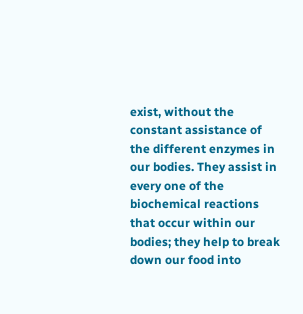exist, without the constant assistance of the different enzymes in our bodies. They assist in every one of the biochemical reactions that occur within our bodies; they help to break down our food into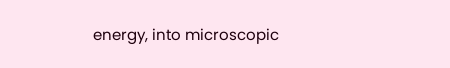energy, into microscopic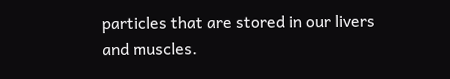particles that are stored in our livers and muscles.